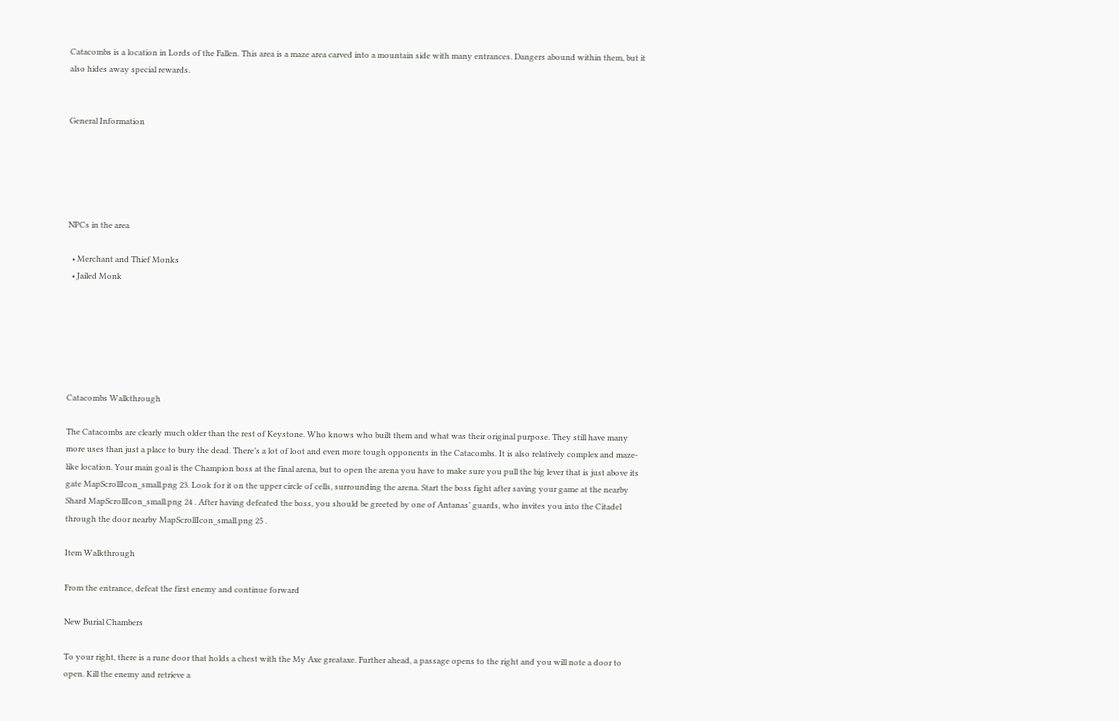Catacombs is a location in Lords of the Fallen. This area is a maze area carved into a mountain side with many entrances. Dangers abound within them, but it also hides away special rewards.


General Information





NPCs in the area

  • Merchant and Thief Monks
  • Jailed Monk






Catacombs Walkthrough

The Catacombs are clearly much older than the rest of Keystone. Who knows who built them and what was their original purpose. They still have many more uses than just a place to bury the dead. There’s a lot of loot and even more tough opponents in the Catacombs. It is also relatively complex and maze-like location. Your main goal is the Champion boss at the final arena, but to open the arena you have to make sure you pull the big lever that is just above its gate MapScrollIcon_small.png 23. Look for it on the upper circle of cells, surrounding the arena. Start the boss fight after saving your game at the nearby Shard MapScrollIcon_small.png 24 . After having defeated the boss, you should be greeted by one of Antanas’ guards, who invites you into the Citadel through the door nearby MapScrollIcon_small.png 25 .

Item Walkthrough

From the entrance, defeat the first enemy and continue forward

New Burial Chambers

To your right, there is a rune door that holds a chest with the My Axe greataxe. Further ahead, a passage opens to the right and you will note a door to open. Kill the enemy and retrieve a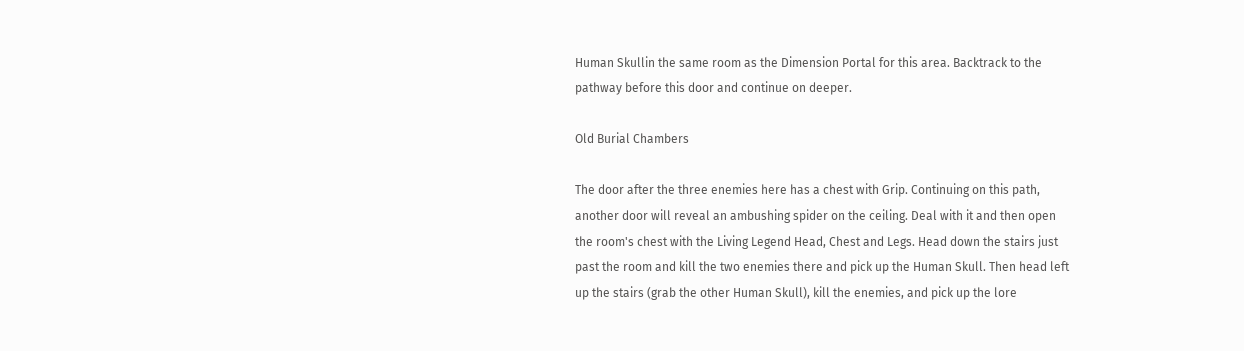Human Skullin the same room as the Dimension Portal for this area. Backtrack to the pathway before this door and continue on deeper.

Old Burial Chambers

The door after the three enemies here has a chest with Grip. Continuing on this path, another door will reveal an ambushing spider on the ceiling. Deal with it and then open the room's chest with the Living Legend Head, Chest and Legs. Head down the stairs just past the room and kill the two enemies there and pick up the Human Skull. Then head left up the stairs (grab the other Human Skull), kill the enemies, and pick up the lore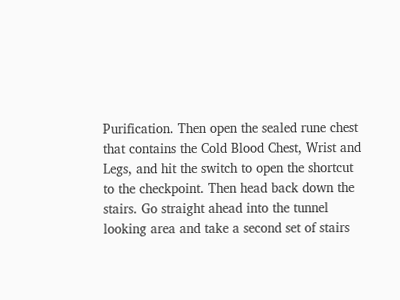Purification. Then open the sealed rune chest that contains the Cold Blood Chest, Wrist and Legs, and hit the switch to open the shortcut to the checkpoint. Then head back down the stairs. Go straight ahead into the tunnel looking area and take a second set of stairs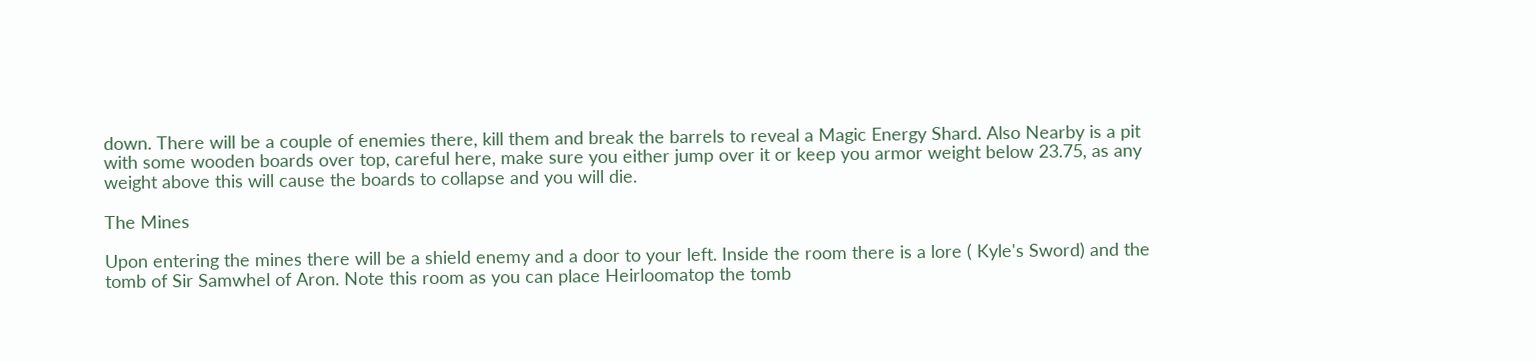down. There will be a couple of enemies there, kill them and break the barrels to reveal a Magic Energy Shard. Also Nearby is a pit with some wooden boards over top, careful here, make sure you either jump over it or keep you armor weight below 23.75, as any weight above this will cause the boards to collapse and you will die.

The Mines

Upon entering the mines there will be a shield enemy and a door to your left. Inside the room there is a lore ( Kyle's Sword) and the tomb of Sir Samwhel of Aron. Note this room as you can place Heirloomatop the tomb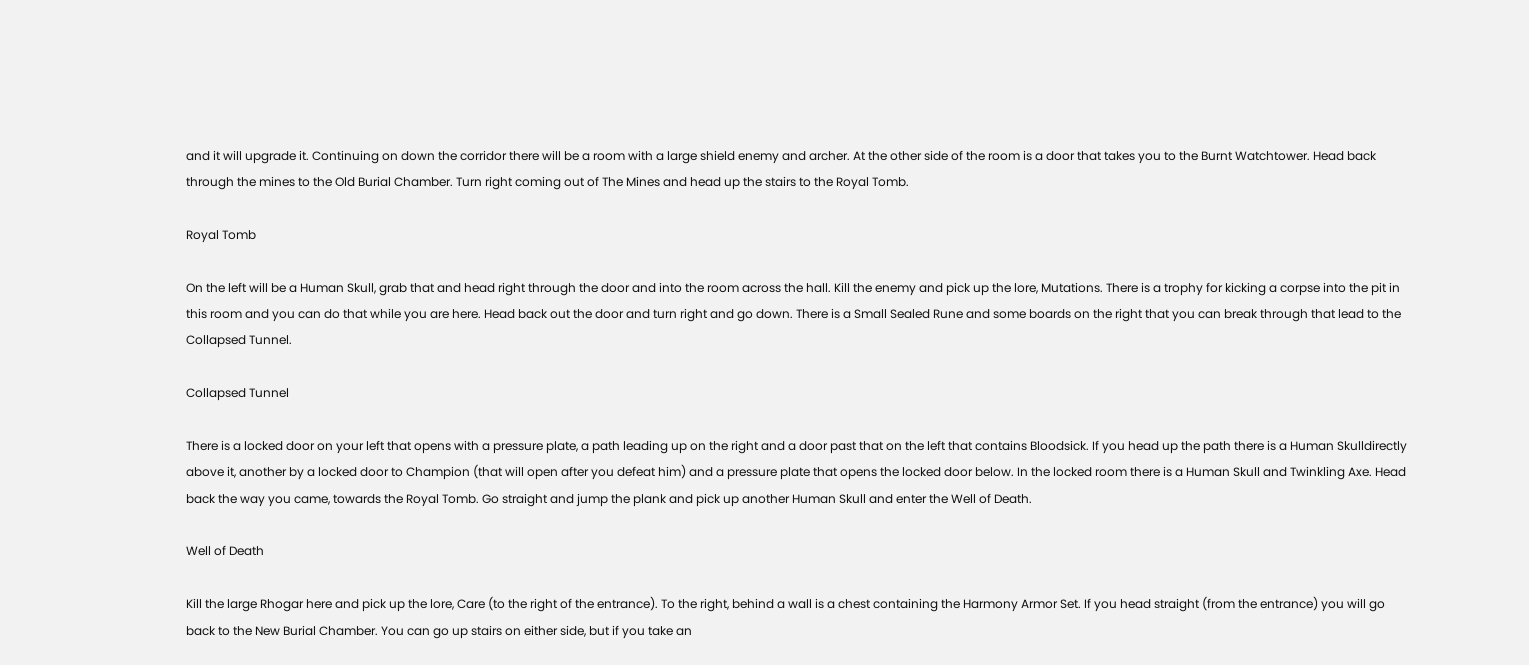and it will upgrade it. Continuing on down the corridor there will be a room with a large shield enemy and archer. At the other side of the room is a door that takes you to the Burnt Watchtower. Head back through the mines to the Old Burial Chamber. Turn right coming out of The Mines and head up the stairs to the Royal Tomb.

Royal Tomb

On the left will be a Human Skull, grab that and head right through the door and into the room across the hall. Kill the enemy and pick up the lore, Mutations. There is a trophy for kicking a corpse into the pit in this room and you can do that while you are here. Head back out the door and turn right and go down. There is a Small Sealed Rune and some boards on the right that you can break through that lead to the Collapsed Tunnel.

Collapsed Tunnel

There is a locked door on your left that opens with a pressure plate, a path leading up on the right and a door past that on the left that contains Bloodsick. If you head up the path there is a Human Skulldirectly above it, another by a locked door to Champion (that will open after you defeat him) and a pressure plate that opens the locked door below. In the locked room there is a Human Skull and Twinkling Axe. Head back the way you came, towards the Royal Tomb. Go straight and jump the plank and pick up another Human Skull and enter the Well of Death.

Well of Death

Kill the large Rhogar here and pick up the lore, Care (to the right of the entrance). To the right, behind a wall is a chest containing the Harmony Armor Set. If you head straight (from the entrance) you will go back to the New Burial Chamber. You can go up stairs on either side, but if you take an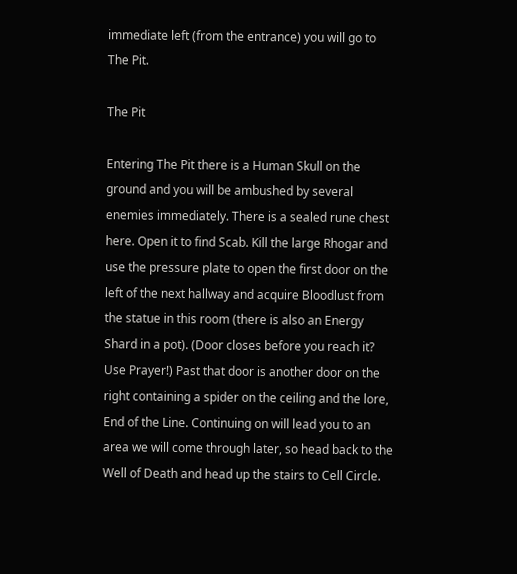immediate left (from the entrance) you will go to The Pit.

The Pit

Entering The Pit there is a Human Skull on the ground and you will be ambushed by several enemies immediately. There is a sealed rune chest here. Open it to find Scab. Kill the large Rhogar and use the pressure plate to open the first door on the left of the next hallway and acquire Bloodlust from the statue in this room (there is also an Energy Shard in a pot). (Door closes before you reach it? Use Prayer!) Past that door is another door on the right containing a spider on the ceiling and the lore, End of the Line. Continuing on will lead you to an area we will come through later, so head back to the Well of Death and head up the stairs to Cell Circle.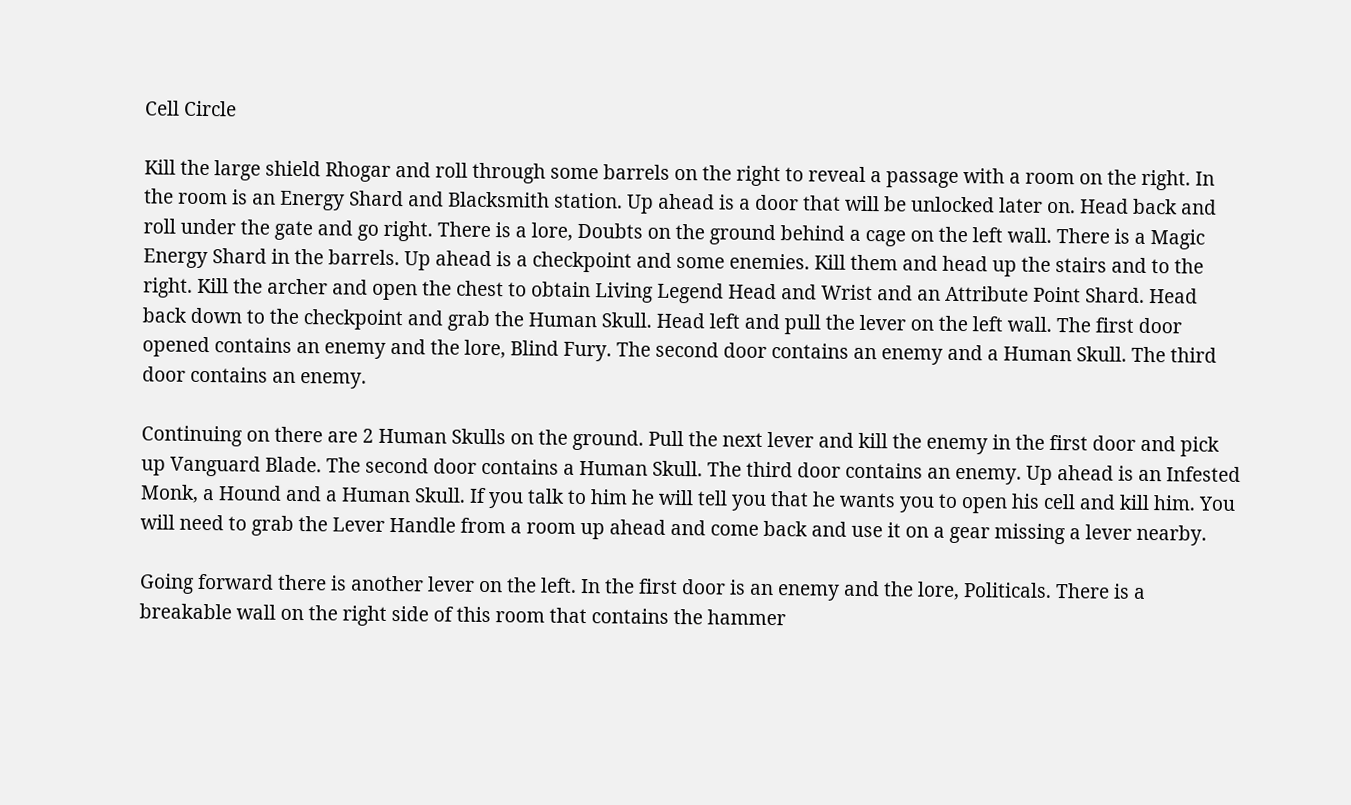Cell Circle

Kill the large shield Rhogar and roll through some barrels on the right to reveal a passage with a room on the right. In the room is an Energy Shard and Blacksmith station. Up ahead is a door that will be unlocked later on. Head back and roll under the gate and go right. There is a lore, Doubts on the ground behind a cage on the left wall. There is a Magic Energy Shard in the barrels. Up ahead is a checkpoint and some enemies. Kill them and head up the stairs and to the right. Kill the archer and open the chest to obtain Living Legend Head and Wrist and an Attribute Point Shard. Head back down to the checkpoint and grab the Human Skull. Head left and pull the lever on the left wall. The first door opened contains an enemy and the lore, Blind Fury. The second door contains an enemy and a Human Skull. The third door contains an enemy.

Continuing on there are 2 Human Skulls on the ground. Pull the next lever and kill the enemy in the first door and pick up Vanguard Blade. The second door contains a Human Skull. The third door contains an enemy. Up ahead is an Infested Monk, a Hound and a Human Skull. If you talk to him he will tell you that he wants you to open his cell and kill him. You will need to grab the Lever Handle from a room up ahead and come back and use it on a gear missing a lever nearby.

Going forward there is another lever on the left. In the first door is an enemy and the lore, Politicals. There is a breakable wall on the right side of this room that contains the hammer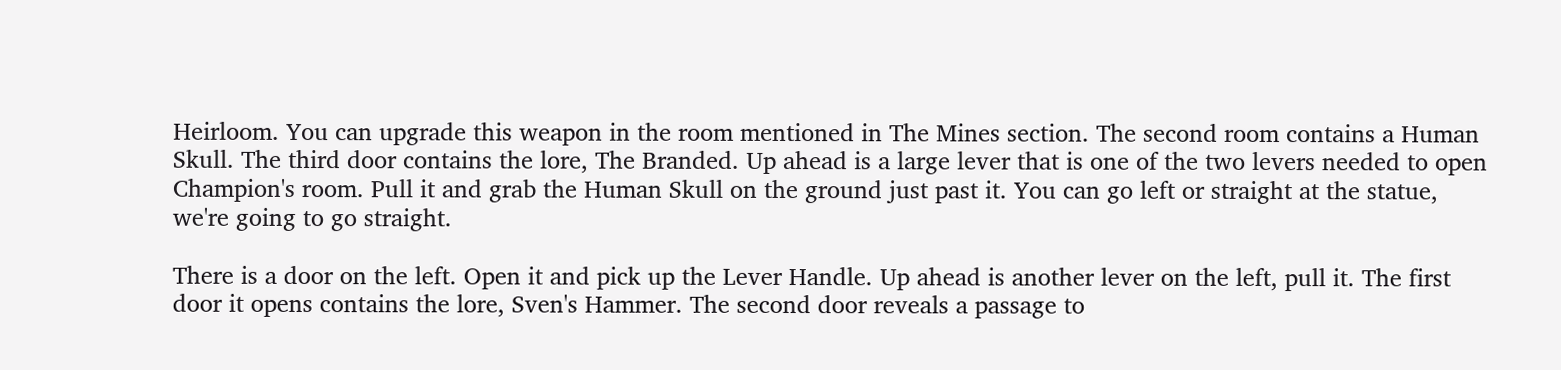Heirloom. You can upgrade this weapon in the room mentioned in The Mines section. The second room contains a Human Skull. The third door contains the lore, The Branded. Up ahead is a large lever that is one of the two levers needed to open Champion's room. Pull it and grab the Human Skull on the ground just past it. You can go left or straight at the statue, we're going to go straight.

There is a door on the left. Open it and pick up the Lever Handle. Up ahead is another lever on the left, pull it. The first door it opens contains the lore, Sven's Hammer. The second door reveals a passage to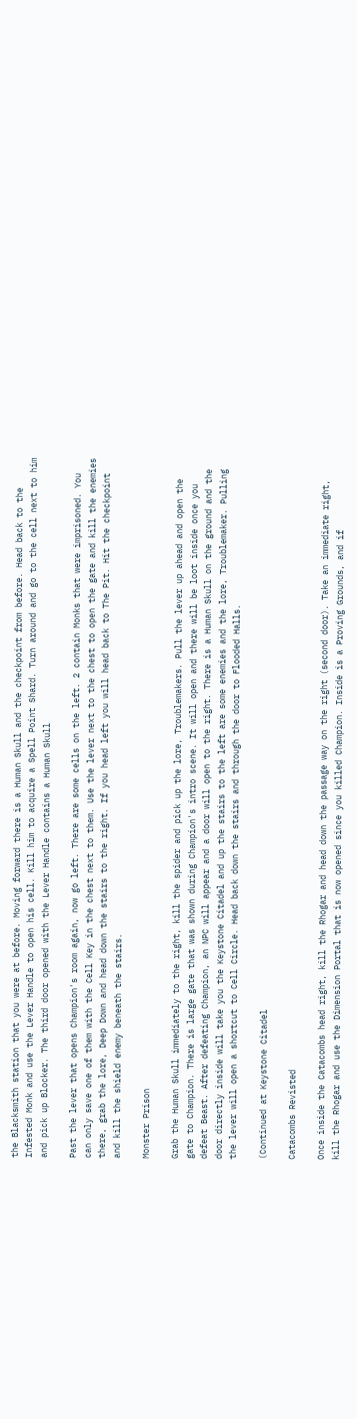the Blacksmith station that you were at before. Moving forward there is a Human Skull and the checkpoint from before. Head back to the Infested Monk and use the Lever Handle to open his cell. Kill him to acquire a Spell Point Shard. Turn around and go to the cell next to him and pick up Blocker. The third door opened with the Lever Handle contains a Human Skull

Past the lever that opens Champion's room again, now go left. There are some cells on the left. 2 contain Monks that were imprisoned. You can only save one of them with the Cell Key in the chest next to them. Use the lever next to the chest to open the gate and kill the enemies there, grab the lore, Deep Down and head down the stairs to the right. If you head left you will head back to The Pit. Hit the checkpoint and kill the shield enemy beneath the stairs.

Monster Prison

Grab the Human Skull immediately to the right, kill the spider and pick up the lore, Troublemakers. Pull the lever up ahead and open the gate to Champion. There is large gate that was shown during Champion's intro scene. It will open and there will be loot inside once you defeat Beast. After defeating Champion, an NPC will appear and a door will open to the right. There is a Human Skull on the ground and the door directly inside will take you the Keystone Citadel and up the stairs to the left are some enemies and the lore, Troublemaker. Pulling the lever will open a shortcut to Cell Circle. Head back down the stairs and through the door to Flooded Halls.

(Continued at Keystone Citadel

Catacombs Revisted

Once inside the Catacombs head right, kill the Rhogar and head down the passage way on the right (second door). Take an immediate right, kill the Rhogar and use the Dimension Portal that is now opened since you killed Champion. Inside is a Proving Grounds, and if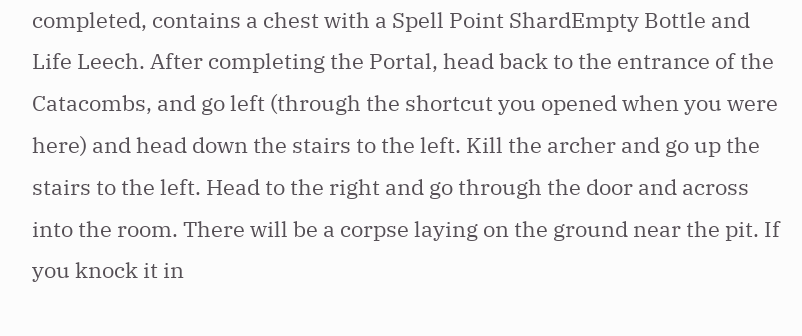completed, contains a chest with a Spell Point ShardEmpty Bottle and Life Leech. After completing the Portal, head back to the entrance of the Catacombs, and go left (through the shortcut you opened when you were here) and head down the stairs to the left. Kill the archer and go up the stairs to the left. Head to the right and go through the door and across into the room. There will be a corpse laying on the ground near the pit. If you knock it in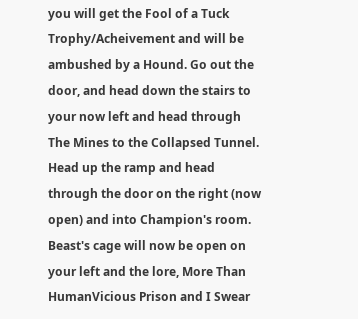you will get the Fool of a Tuck Trophy/Acheivement and will be ambushed by a Hound. Go out the door, and head down the stairs to your now left and head through The Mines to the Collapsed Tunnel. Head up the ramp and head through the door on the right (now open) and into Champion's room. Beast's cage will now be open on your left and the lore, More Than HumanVicious Prison and I Swear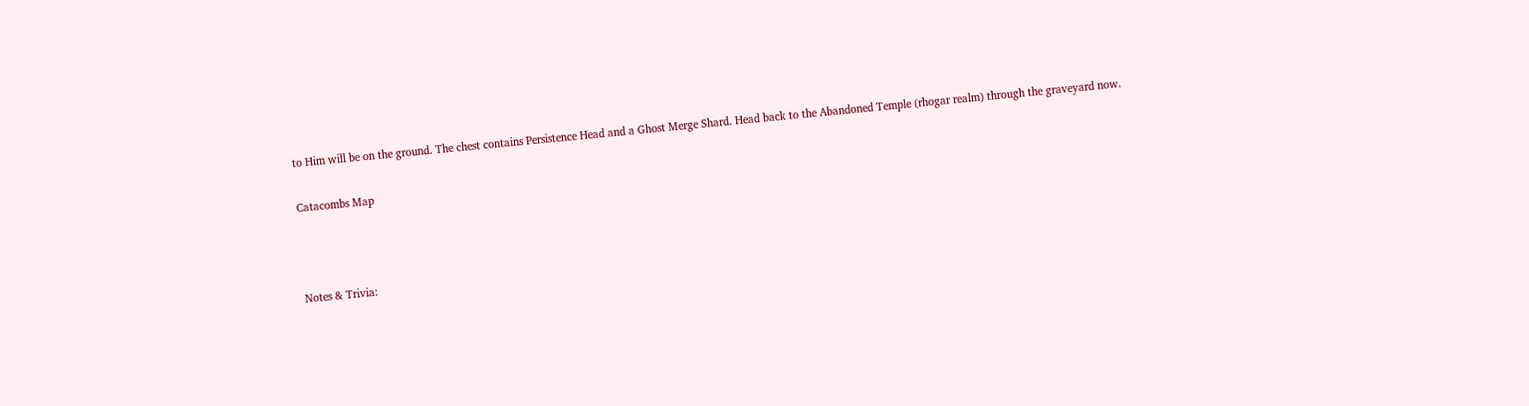to Him will be on the ground. The chest contains Persistence Head and a Ghost Merge Shard. Head back to the Abandoned Temple (rhogar realm) through the graveyard now.

Catacombs Map



Notes & Trivia: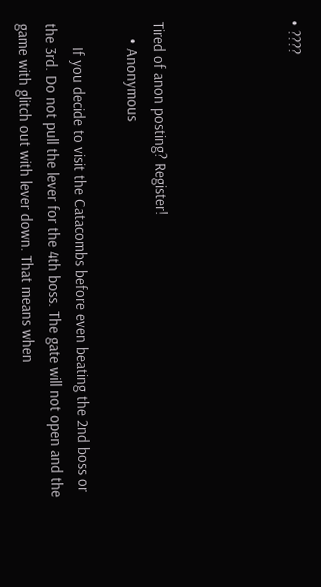• ????




Tired of anon posting? Register!
    • Anonymous

      If you decide to visit the Catacombs before even beating the 2nd boss or the 3rd. Do not pull the lever for the 4th boss. The gate will not open and the game with glitch out with lever down. That means when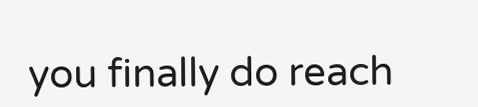you finally do reach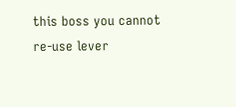this boss you cannot re-use lever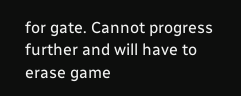for gate. Cannot progress further and will have to erase game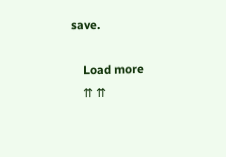save.

    Load more
    ⇈ ⇈